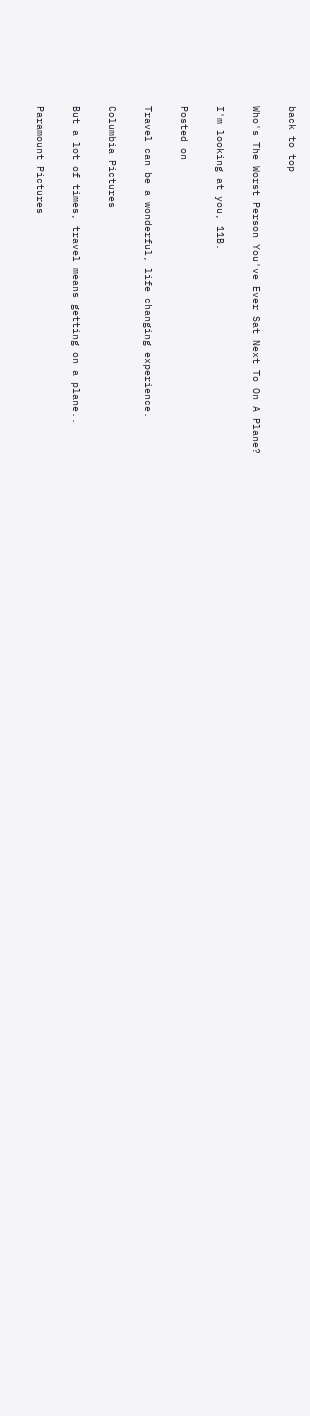back to top

Who's The Worst Person You've Ever Sat Next To On A Plane?

I'm looking at you, 11B.

Posted on

Travel can be a wonderful, life changing experience.

Columbia Pictures

But a lot of times, travel means getting on a plane..

Paramount Pictures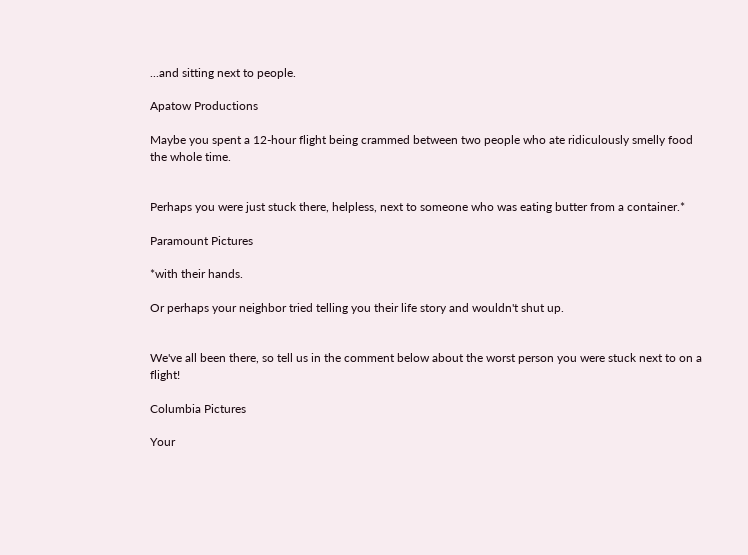...and sitting next to people.

Apatow Productions

Maybe you spent a 12-hour flight being crammed between two people who ate ridiculously smelly food the whole time.


Perhaps you were just stuck there, helpless, next to someone who was eating butter from a container.*

Paramount Pictures

*with their hands.

Or perhaps your neighbor tried telling you their life story and wouldn't shut up.


We've all been there, so tell us in the comment below about the worst person you were stuck next to on a flight!

Columbia Pictures

Your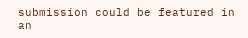submission could be featured in an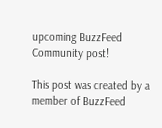upcoming BuzzFeed Community post!

This post was created by a member of BuzzFeed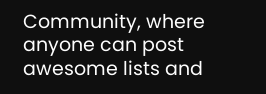Community, where anyone can post awesome lists and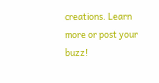creations. Learn more or post your buzz!